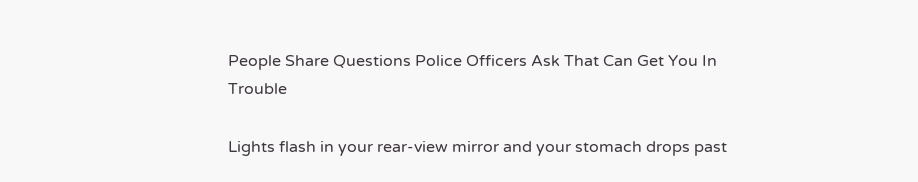People Share Questions Police Officers Ask That Can Get You In Trouble

Lights flash in your rear-view mirror and your stomach drops past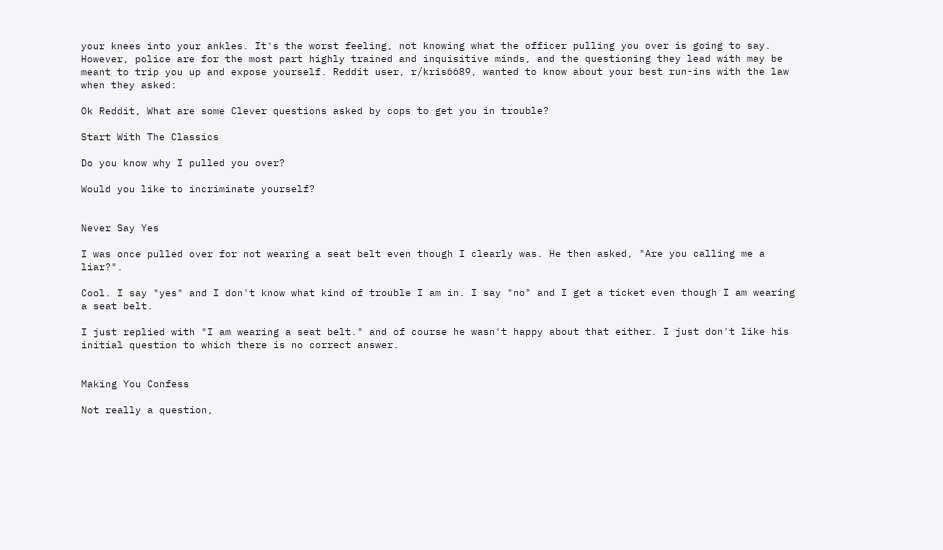your knees into your ankles. It's the worst feeling, not knowing what the officer pulling you over is going to say. However, police are for the most part highly trained and inquisitive minds, and the questioning they lead with may be meant to trip you up and expose yourself. Reddit user, r/kris6689, wanted to know about your best run-ins with the law when they asked:

Ok Reddit, What are some Clever questions asked by cops to get you in trouble?

Start With The Classics

Do you know why I pulled you over?

Would you like to incriminate yourself?


Never Say Yes

I was once pulled over for not wearing a seat belt even though I clearly was. He then asked, "Are you calling me a liar?".

Cool. I say "yes" and I don't know what kind of trouble I am in. I say "no" and I get a ticket even though I am wearing a seat belt.

I just replied with "I am wearing a seat belt." and of course he wasn't happy about that either. I just don't like his initial question to which there is no correct answer.


Making You Confess

Not really a question,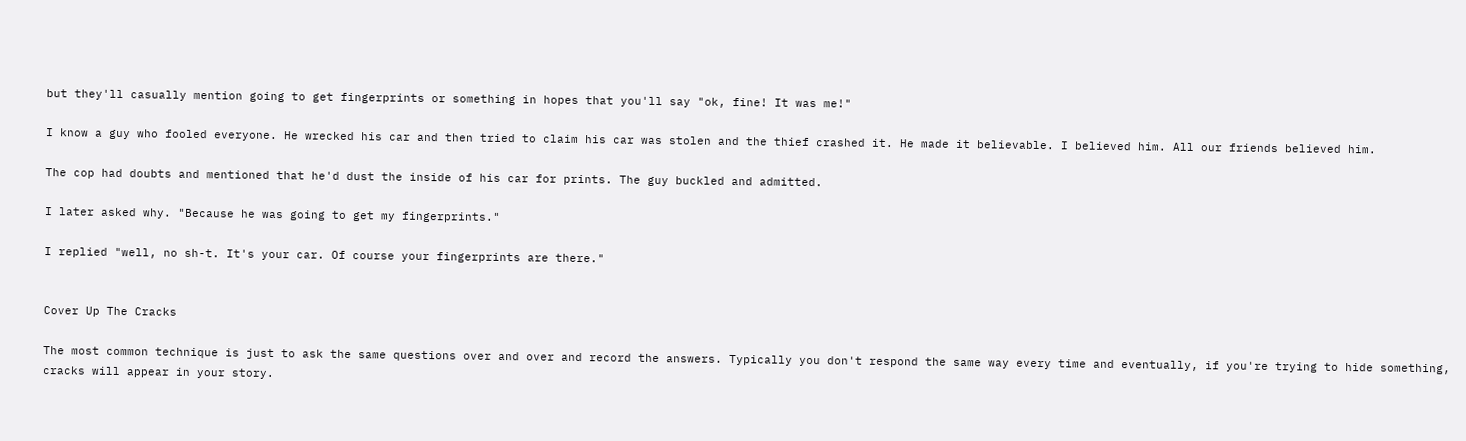but they'll casually mention going to get fingerprints or something in hopes that you'll say "ok, fine! It was me!"

I know a guy who fooled everyone. He wrecked his car and then tried to claim his car was stolen and the thief crashed it. He made it believable. I believed him. All our friends believed him.

The cop had doubts and mentioned that he'd dust the inside of his car for prints. The guy buckled and admitted.

I later asked why. "Because he was going to get my fingerprints."

I replied "well, no sh-t. It's your car. Of course your fingerprints are there."


Cover Up The Cracks

The most common technique is just to ask the same questions over and over and record the answers. Typically you don't respond the same way every time and eventually, if you're trying to hide something, cracks will appear in your story.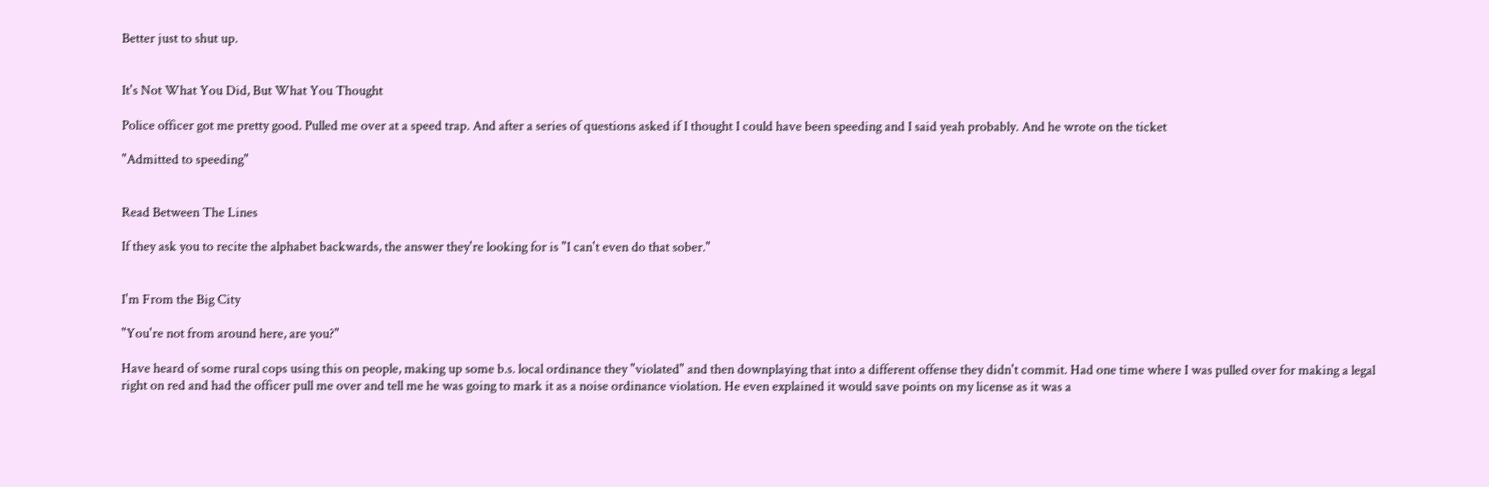Better just to shut up.


It's Not What You Did, But What You Thought

Police officer got me pretty good. Pulled me over at a speed trap. And after a series of questions asked if I thought I could have been speeding and I said yeah probably. And he wrote on the ticket

"Admitted to speeding"


Read Between The Lines

If they ask you to recite the alphabet backwards, the answer they're looking for is "I can't even do that sober."


I'm From the Big City

"You're not from around here, are you?"

Have heard of some rural cops using this on people, making up some b.s. local ordinance they "violated" and then downplaying that into a different offense they didn't commit. Had one time where I was pulled over for making a legal right on red and had the officer pull me over and tell me he was going to mark it as a noise ordinance violation. He even explained it would save points on my license as it was a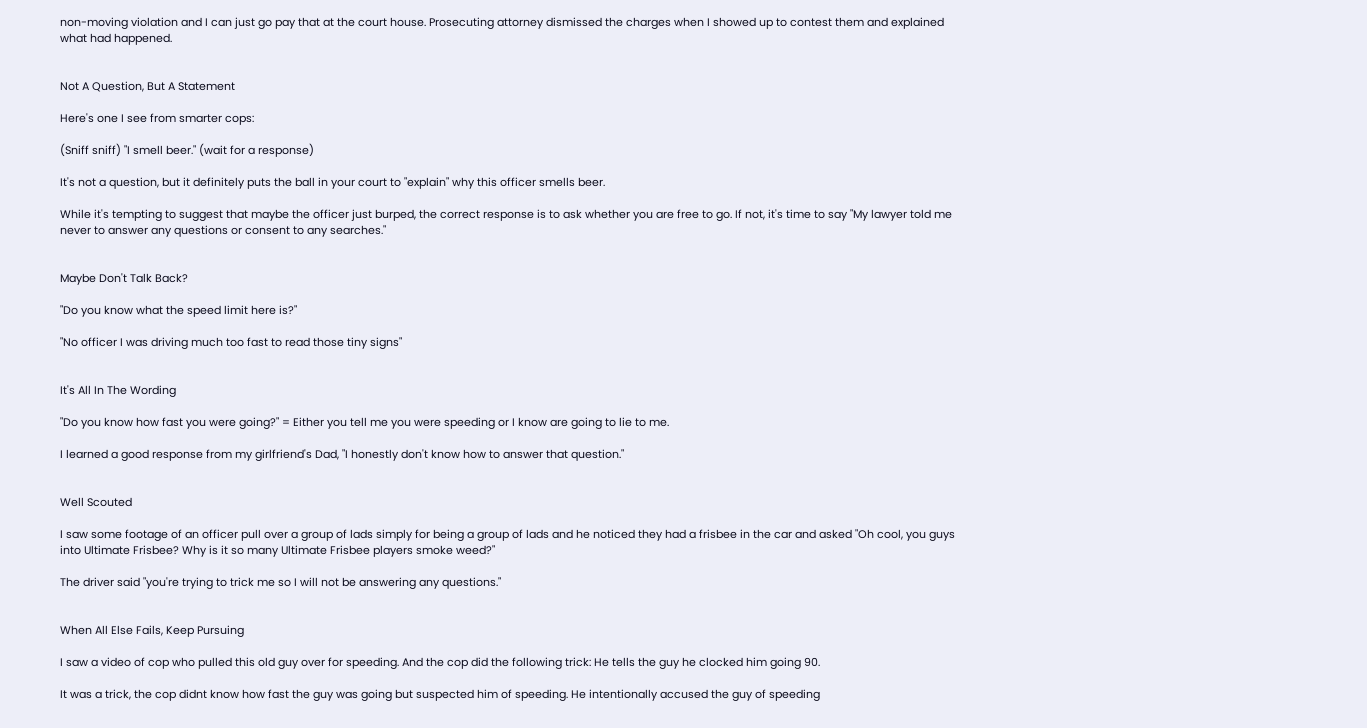non-moving violation and I can just go pay that at the court house. Prosecuting attorney dismissed the charges when I showed up to contest them and explained what had happened.


Not A Question, But A Statement

Here's one I see from smarter cops:

(Sniff sniff) "I smell beer." (wait for a response)

It's not a question, but it definitely puts the ball in your court to "explain" why this officer smells beer.

While it's tempting to suggest that maybe the officer just burped, the correct response is to ask whether you are free to go. If not, it's time to say "My lawyer told me never to answer any questions or consent to any searches."


Maybe Don't Talk Back?

"Do you know what the speed limit here is?"

"No officer I was driving much too fast to read those tiny signs"


It's All In The Wording

"Do you know how fast you were going?" = Either you tell me you were speeding or I know are going to lie to me.

I learned a good response from my girlfriend's Dad, "I honestly don't know how to answer that question."


Well Scouted

I saw some footage of an officer pull over a group of lads simply for being a group of lads and he noticed they had a frisbee in the car and asked "Oh cool, you guys into Ultimate Frisbee? Why is it so many Ultimate Frisbee players smoke weed?"

The driver said "you're trying to trick me so I will not be answering any questions."


When All Else Fails, Keep Pursuing

I saw a video of cop who pulled this old guy over for speeding. And the cop did the following trick: He tells the guy he clocked him going 90.

It was a trick, the cop didnt know how fast the guy was going but suspected him of speeding. He intentionally accused the guy of speeding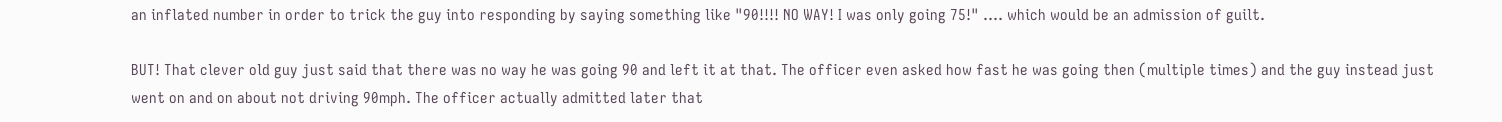an inflated number in order to trick the guy into responding by saying something like "90!!!! NO WAY! I was only going 75!" .... which would be an admission of guilt.

BUT! That clever old guy just said that there was no way he was going 90 and left it at that. The officer even asked how fast he was going then (multiple times) and the guy instead just went on and on about not driving 90mph. The officer actually admitted later that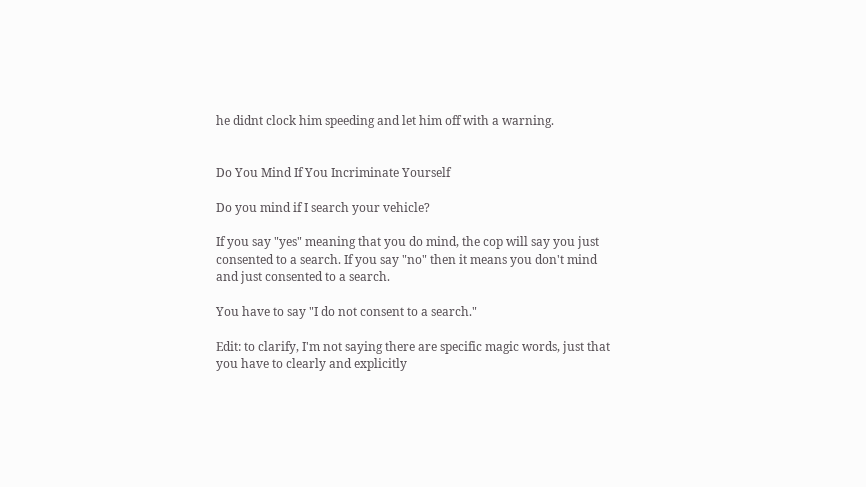he didnt clock him speeding and let him off with a warning.


Do You Mind If You Incriminate Yourself

Do you mind if I search your vehicle?

If you say "yes" meaning that you do mind, the cop will say you just consented to a search. If you say "no" then it means you don't mind and just consented to a search.

You have to say "I do not consent to a search."

Edit: to clarify, I'm not saying there are specific magic words, just that you have to clearly and explicitly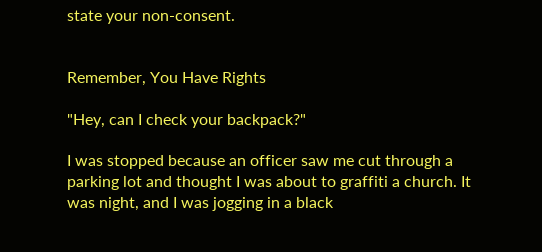state your non-consent.


Remember, You Have Rights

"Hey, can I check your backpack?"

I was stopped because an officer saw me cut through a parking lot and thought I was about to graffiti a church. It was night, and I was jogging in a black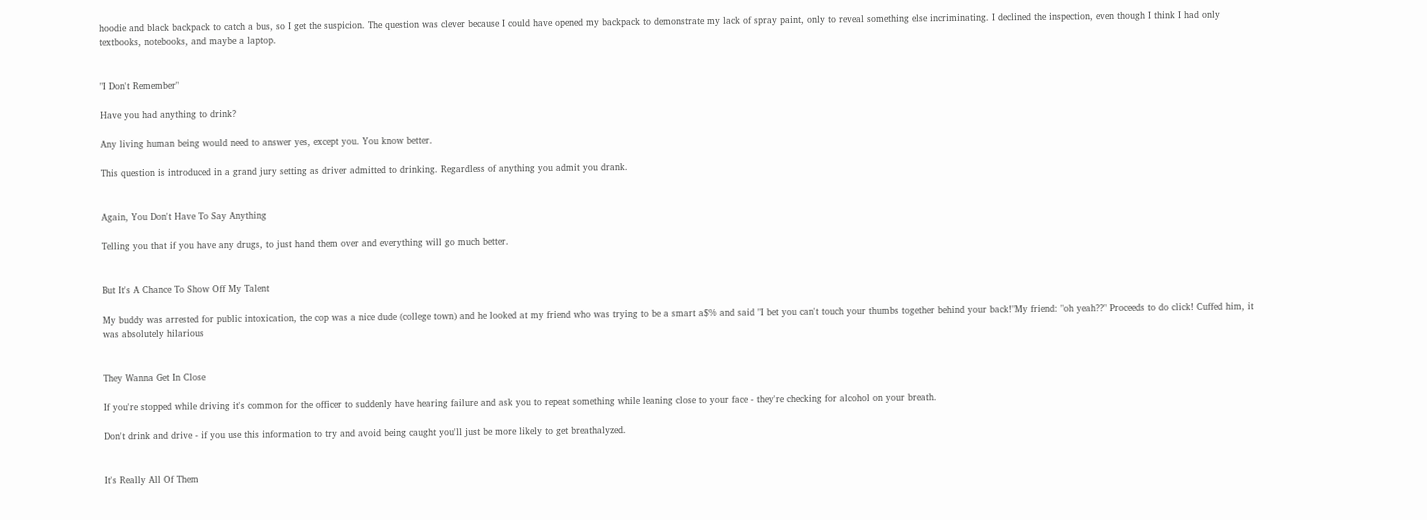hoodie and black backpack to catch a bus, so I get the suspicion. The question was clever because I could have opened my backpack to demonstrate my lack of spray paint, only to reveal something else incriminating. I declined the inspection, even though I think I had only textbooks, notebooks, and maybe a laptop.


"I Don't Remember"

Have you had anything to drink?

Any living human being would need to answer yes, except you. You know better.

This question is introduced in a grand jury setting as driver admitted to drinking. Regardless of anything you admit you drank.


Again, You Don't Have To Say Anything

Telling you that if you have any drugs, to just hand them over and everything will go much better.


But It's A Chance To Show Off My Talent

My buddy was arrested for public intoxication, the cop was a nice dude (college town) and he looked at my friend who was trying to be a smart a$% and said "I bet you can't touch your thumbs together behind your back!"My friend: "oh yeah??" Proceeds to do click! Cuffed him, it was absolutely hilarious


They Wanna Get In Close

If you're stopped while driving it's common for the officer to suddenly have hearing failure and ask you to repeat something while leaning close to your face - they're checking for alcohol on your breath.

Don't drink and drive - if you use this information to try and avoid being caught you'll just be more likely to get breathalyzed.


It's Really All Of Them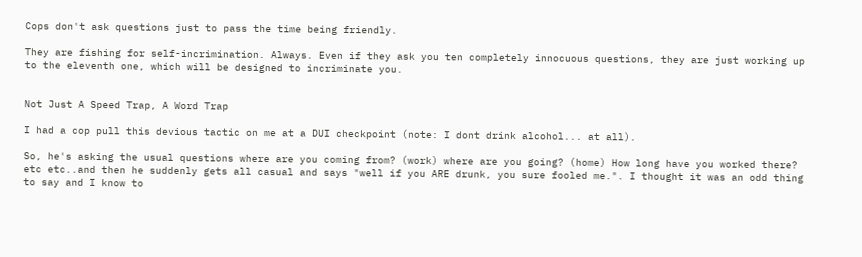Cops don't ask questions just to pass the time being friendly.

They are fishing for self-incrimination. Always. Even if they ask you ten completely innocuous questions, they are just working up to the eleventh one, which will be designed to incriminate you.


Not Just A Speed Trap, A Word Trap

I had a cop pull this devious tactic on me at a DUI checkpoint (note: I dont drink alcohol... at all).

So, he's asking the usual questions where are you coming from? (work) where are you going? (home) How long have you worked there? etc etc..and then he suddenly gets all casual and says "well if you ARE drunk, you sure fooled me.". I thought it was an odd thing to say and I know to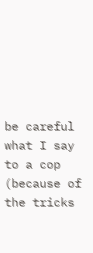be careful what I say to a cop (because of the tricks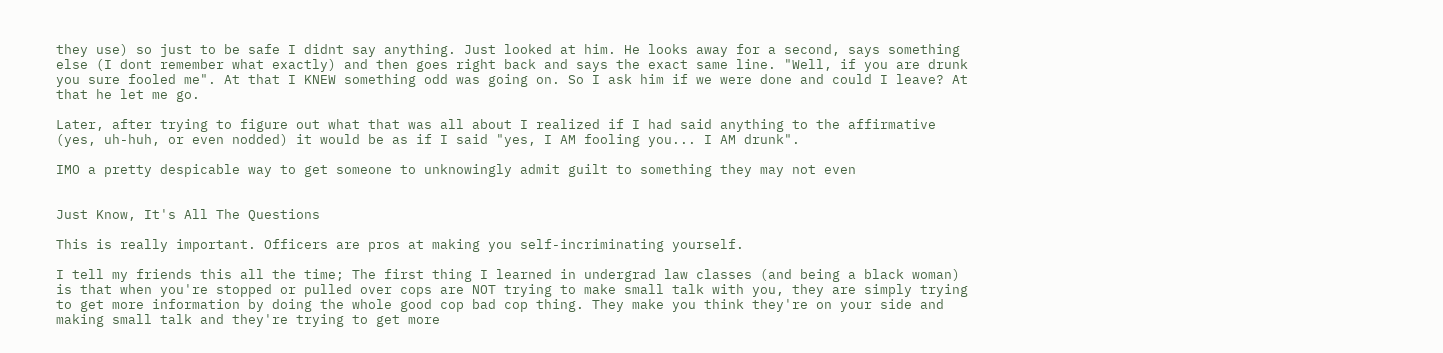they use) so just to be safe I didnt say anything. Just looked at him. He looks away for a second, says something else (I dont remember what exactly) and then goes right back and says the exact same line. "Well, if you are drunk you sure fooled me". At that I KNEW something odd was going on. So I ask him if we were done and could I leave? At that he let me go.

Later, after trying to figure out what that was all about I realized if I had said anything to the affirmative (yes, uh-huh, or even nodded) it would be as if I said "yes, I AM fooling you... I AM drunk".

IMO a pretty despicable way to get someone to unknowingly admit guilt to something they may not even


Just Know, It's All The Questions

This is really important. Officers are pros at making you self-incriminating yourself.

I tell my friends this all the time; The first thing I learned in undergrad law classes (and being a black woman) is that when you're stopped or pulled over cops are NOT trying to make small talk with you, they are simply trying to get more information by doing the whole good cop bad cop thing. They make you think they're on your side and making small talk and they're trying to get more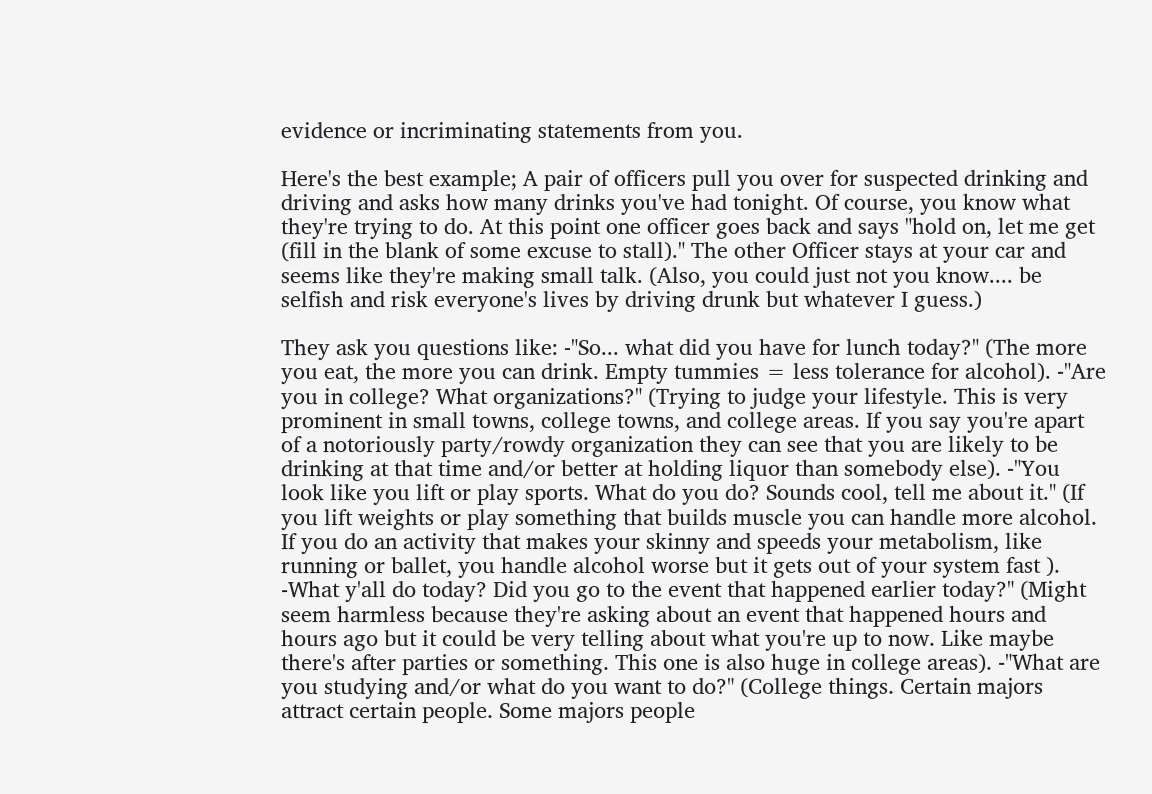evidence or incriminating statements from you.

Here's the best example; A pair of officers pull you over for suspected drinking and driving and asks how many drinks you've had tonight. Of course, you know what they're trying to do. At this point one officer goes back and says "hold on, let me get (fill in the blank of some excuse to stall)." The other Officer stays at your car and seems like they're making small talk. (Also, you could just not you know.... be selfish and risk everyone's lives by driving drunk but whatever I guess.)

They ask you questions like: -"So... what did you have for lunch today?" (The more you eat, the more you can drink. Empty tummies = less tolerance for alcohol). -"Are you in college? What organizations?" (Trying to judge your lifestyle. This is very prominent in small towns, college towns, and college areas. If you say you're apart of a notoriously party/rowdy organization they can see that you are likely to be drinking at that time and/or better at holding liquor than somebody else). -"You look like you lift or play sports. What do you do? Sounds cool, tell me about it." (If you lift weights or play something that builds muscle you can handle more alcohol. If you do an activity that makes your skinny and speeds your metabolism, like running or ballet, you handle alcohol worse but it gets out of your system fast ). -What y'all do today? Did you go to the event that happened earlier today?" (Might seem harmless because they're asking about an event that happened hours and hours ago but it could be very telling about what you're up to now. Like maybe there's after parties or something. This one is also huge in college areas). -"What are you studying and/or what do you want to do?" (College things. Certain majors attract certain people. Some majors people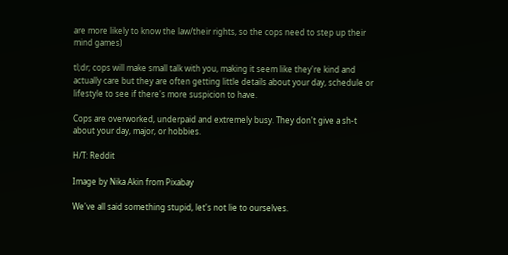are more likely to know the law/their rights, so the cops need to step up their mind games)

tl;dr; cops will make small talk with you, making it seem like they're kind and actually care but they are often getting little details about your day, schedule or lifestyle to see if there's more suspicion to have.

Cops are overworked, underpaid and extremely busy. They don't give a sh-t about your day, major, or hobbies.

H/T: Reddit

Image by Nika Akin from Pixabay

We've all said something stupid, let's not lie to ourselves.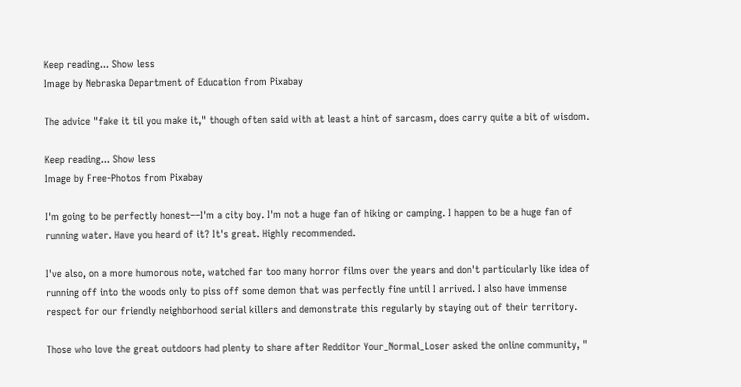Keep reading... Show less
Image by Nebraska Department of Education from Pixabay

The advice "fake it til you make it," though often said with at least a hint of sarcasm, does carry quite a bit of wisdom.

Keep reading... Show less
Image by Free-Photos from Pixabay

I'm going to be perfectly honest––I'm a city boy. I'm not a huge fan of hiking or camping. I happen to be a huge fan of running water. Have you heard of it? It's great. Highly recommended.

I've also, on a more humorous note, watched far too many horror films over the years and don't particularly like idea of running off into the woods only to piss off some demon that was perfectly fine until I arrived. I also have immense respect for our friendly neighborhood serial killers and demonstrate this regularly by staying out of their territory.

Those who love the great outdoors had plenty to share after Redditor Your_Normal_Loser asked the online community, "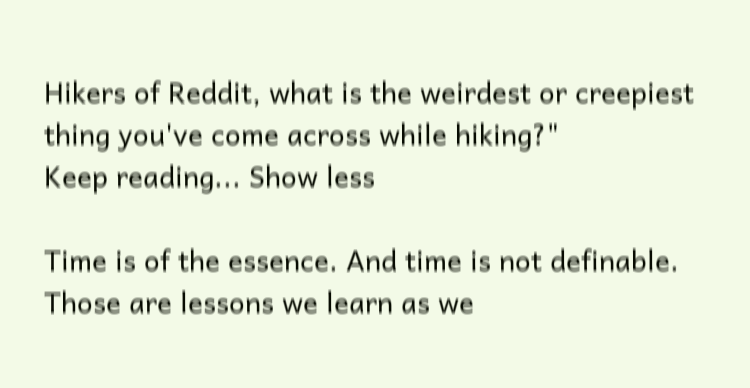Hikers of Reddit, what is the weirdest or creepiest thing you've come across while hiking?"
Keep reading... Show less

Time is of the essence. And time is not definable. Those are lessons we learn as we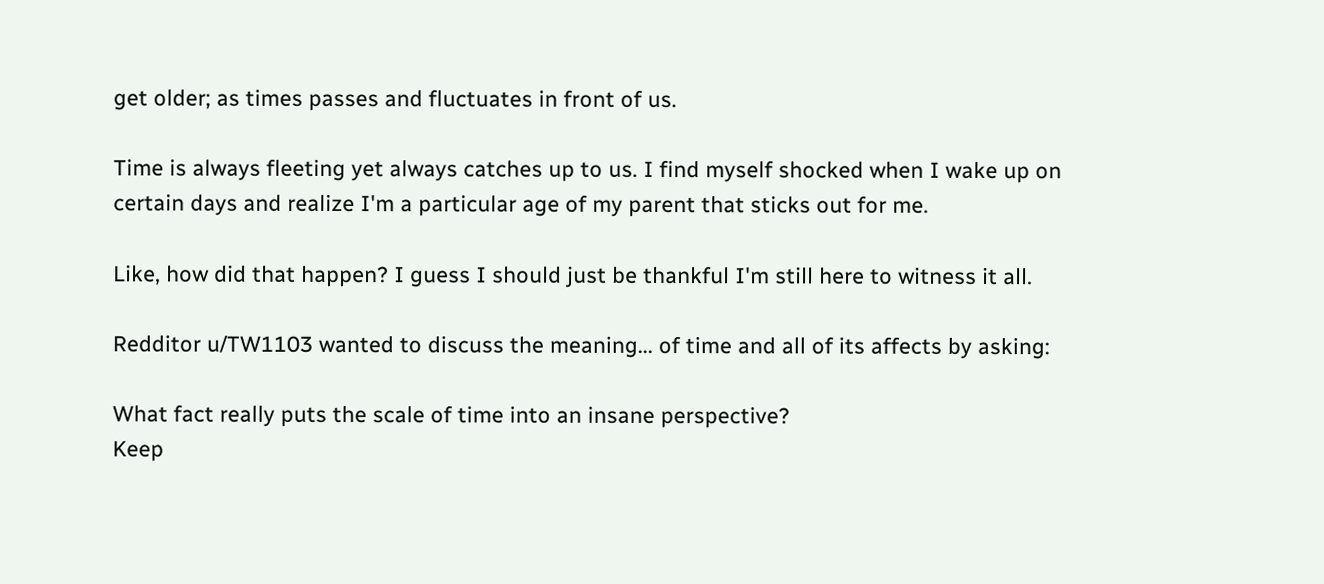get older; as times passes and fluctuates in front of us.

Time is always fleeting yet always catches up to us. I find myself shocked when I wake up on certain days and realize I'm a particular age of my parent that sticks out for me.

Like, how did that happen? I guess I should just be thankful I'm still here to witness it all.

Redditor u/TW1103 wanted to discuss the meaning... of time and all of its affects by asking:

What fact really puts the scale of time into an insane perspective?
Keep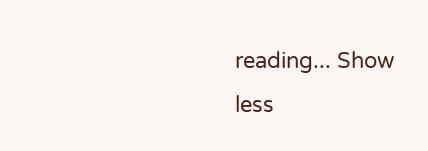reading... Show less